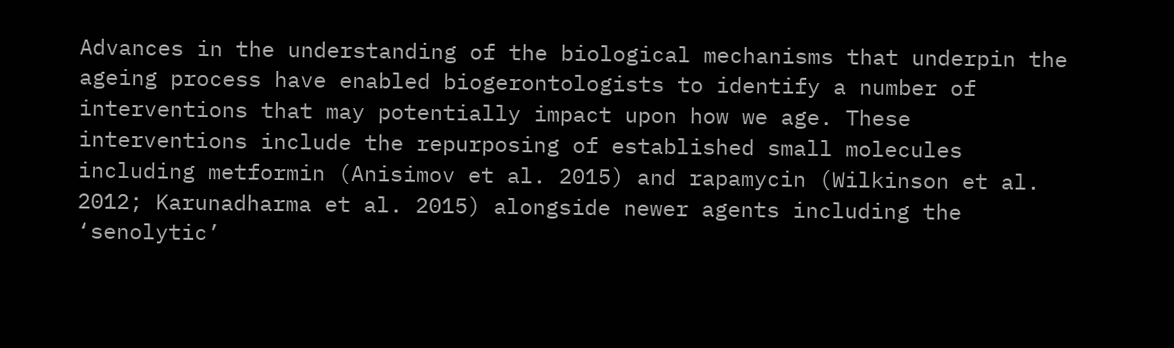Advances in the understanding of the biological mechanisms that underpin the ageing process have enabled biogerontologists to identify a number of interventions that may potentially impact upon how we age. These interventions include the repurposing of established small molecules including metformin (Anisimov et al. 2015) and rapamycin (Wilkinson et al. 2012; Karunadharma et al. 2015) alongside newer agents including the ‘senolytic’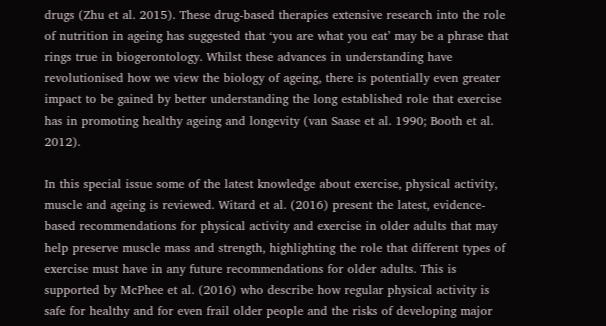drugs (Zhu et al. 2015). These drug-based therapies extensive research into the role of nutrition in ageing has suggested that ‘you are what you eat’ may be a phrase that rings true in biogerontology. Whilst these advances in understanding have revolutionised how we view the biology of ageing, there is potentially even greater impact to be gained by better understanding the long established role that exercise has in promoting healthy ageing and longevity (van Saase et al. 1990; Booth et al. 2012).

In this special issue some of the latest knowledge about exercise, physical activity, muscle and ageing is reviewed. Witard et al. (2016) present the latest, evidence-based recommendations for physical activity and exercise in older adults that may help preserve muscle mass and strength, highlighting the role that different types of exercise must have in any future recommendations for older adults. This is supported by McPhee et al. (2016) who describe how regular physical activity is safe for healthy and for even frail older people and the risks of developing major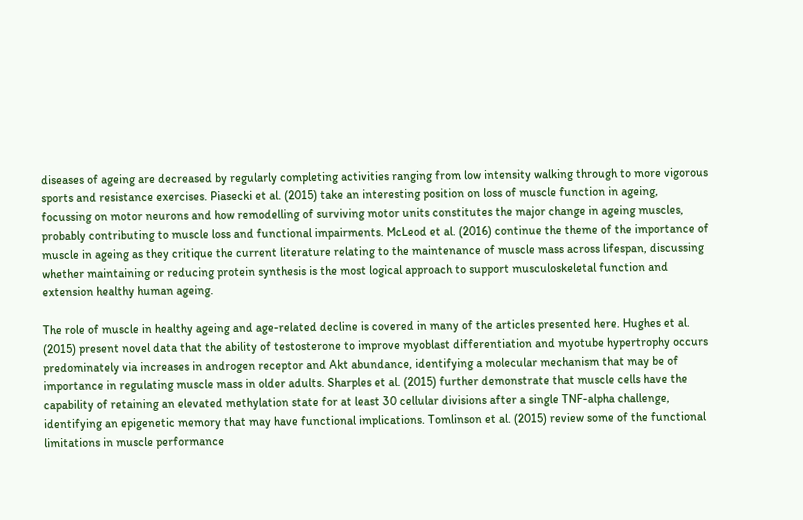diseases of ageing are decreased by regularly completing activities ranging from low intensity walking through to more vigorous sports and resistance exercises. Piasecki et al. (2015) take an interesting position on loss of muscle function in ageing, focussing on motor neurons and how remodelling of surviving motor units constitutes the major change in ageing muscles, probably contributing to muscle loss and functional impairments. McLeod et al. (2016) continue the theme of the importance of muscle in ageing as they critique the current literature relating to the maintenance of muscle mass across lifespan, discussing whether maintaining or reducing protein synthesis is the most logical approach to support musculoskeletal function and extension healthy human ageing.

The role of muscle in healthy ageing and age-related decline is covered in many of the articles presented here. Hughes et al. (2015) present novel data that the ability of testosterone to improve myoblast differentiation and myotube hypertrophy occurs predominately via increases in androgen receptor and Akt abundance, identifying a molecular mechanism that may be of importance in regulating muscle mass in older adults. Sharples et al. (2015) further demonstrate that muscle cells have the capability of retaining an elevated methylation state for at least 30 cellular divisions after a single TNF-alpha challenge, identifying an epigenetic memory that may have functional implications. Tomlinson et al. (2015) review some of the functional limitations in muscle performance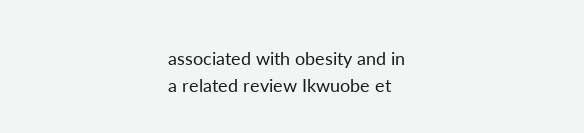associated with obesity and in a related review Ikwuobe et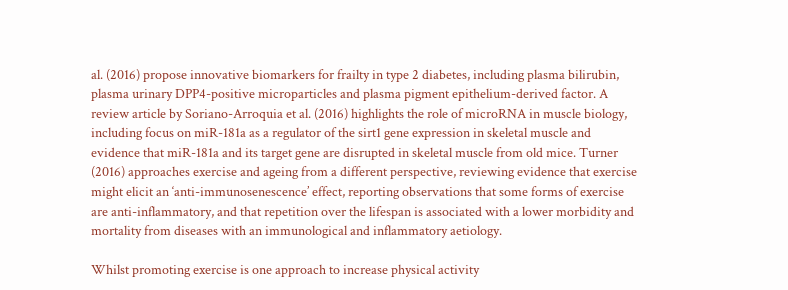al. (2016) propose innovative biomarkers for frailty in type 2 diabetes, including plasma bilirubin, plasma urinary DPP4-positive microparticles and plasma pigment epithelium-derived factor. A review article by Soriano-Arroquia et al. (2016) highlights the role of microRNA in muscle biology, including focus on miR-181a as a regulator of the sirt1 gene expression in skeletal muscle and evidence that miR-181a and its target gene are disrupted in skeletal muscle from old mice. Turner (2016) approaches exercise and ageing from a different perspective, reviewing evidence that exercise might elicit an ‘anti-immunosenescence’ effect, reporting observations that some forms of exercise are anti-inflammatory, and that repetition over the lifespan is associated with a lower morbidity and mortality from diseases with an immunological and inflammatory aetiology.

Whilst promoting exercise is one approach to increase physical activity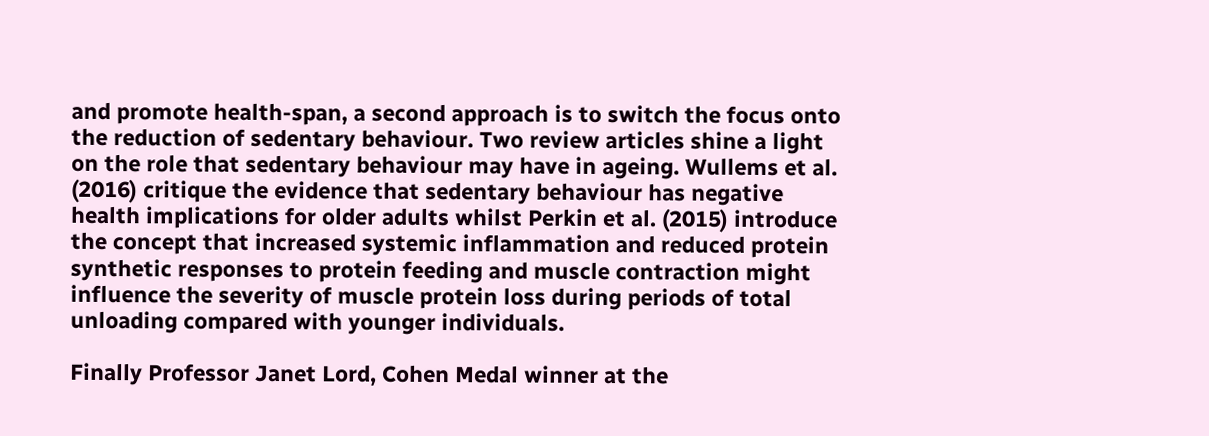and promote health-span, a second approach is to switch the focus onto the reduction of sedentary behaviour. Two review articles shine a light on the role that sedentary behaviour may have in ageing. Wullems et al. (2016) critique the evidence that sedentary behaviour has negative health implications for older adults whilst Perkin et al. (2015) introduce the concept that increased systemic inflammation and reduced protein synthetic responses to protein feeding and muscle contraction might influence the severity of muscle protein loss during periods of total unloading compared with younger individuals.

Finally Professor Janet Lord, Cohen Medal winner at the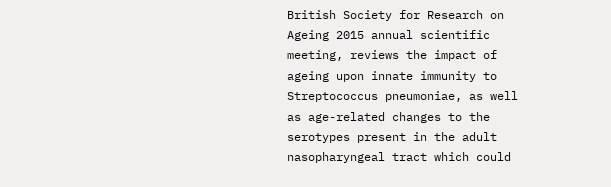British Society for Research on Ageing 2015 annual scientific meeting, reviews the impact of ageing upon innate immunity to Streptococcus pneumoniae, as well as age-related changes to the serotypes present in the adult nasopharyngeal tract which could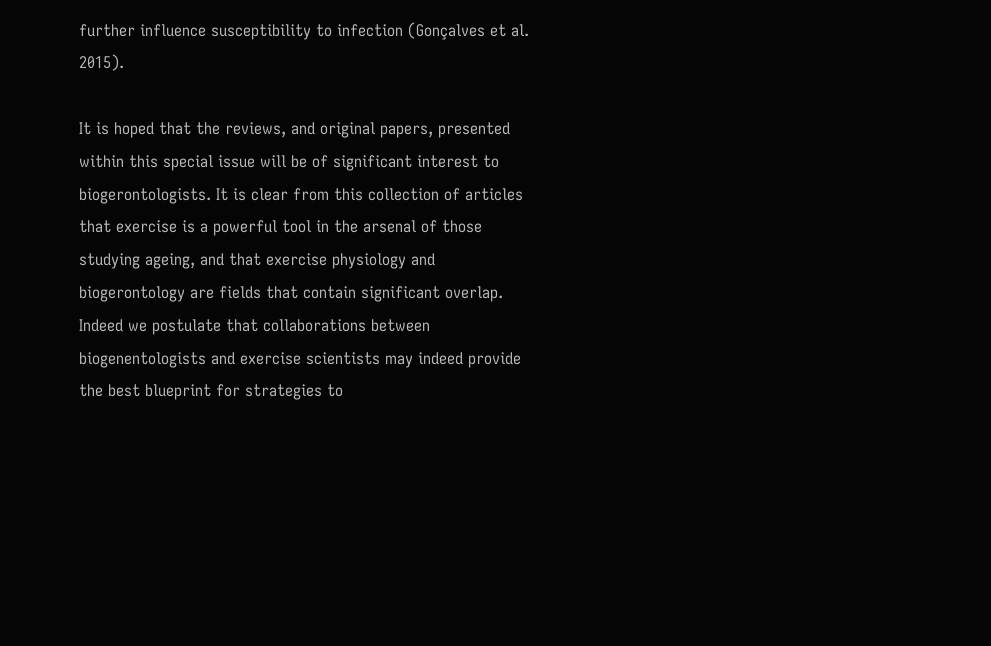further influence susceptibility to infection (Gonçalves et al. 2015).

It is hoped that the reviews, and original papers, presented within this special issue will be of significant interest to biogerontologists. It is clear from this collection of articles that exercise is a powerful tool in the arsenal of those studying ageing, and that exercise physiology and biogerontology are fields that contain significant overlap. Indeed we postulate that collaborations between biogenentologists and exercise scientists may indeed provide the best blueprint for strategies to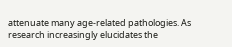attenuate many age-related pathologies. As research increasingly elucidates the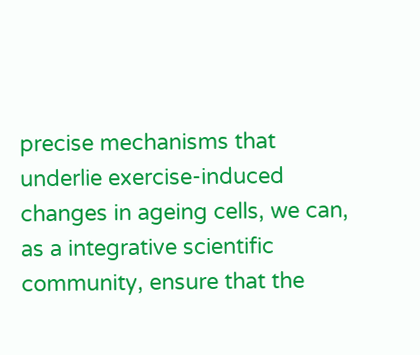precise mechanisms that underlie exercise-induced changes in ageing cells, we can, as a integrative scientific community, ensure that the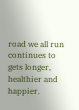road we all run continues to gets longer, healthier and happier.